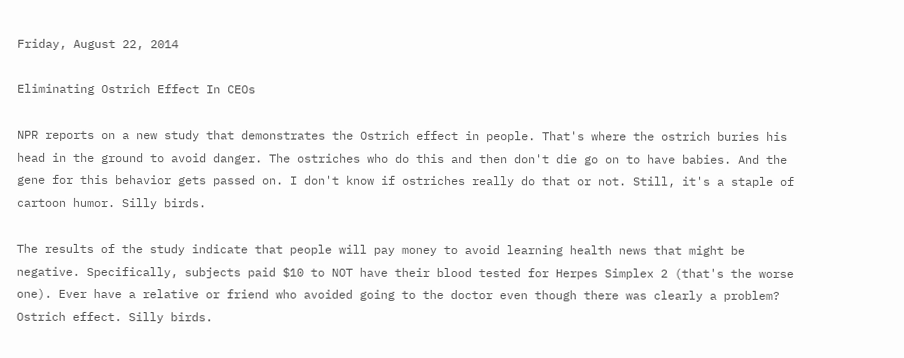Friday, August 22, 2014

Eliminating Ostrich Effect In CEOs

NPR reports on a new study that demonstrates the Ostrich effect in people. That's where the ostrich buries his head in the ground to avoid danger. The ostriches who do this and then don't die go on to have babies. And the gene for this behavior gets passed on. I don't know if ostriches really do that or not. Still, it's a staple of cartoon humor. Silly birds.

The results of the study indicate that people will pay money to avoid learning health news that might be negative. Specifically, subjects paid $10 to NOT have their blood tested for Herpes Simplex 2 (that's the worse one). Ever have a relative or friend who avoided going to the doctor even though there was clearly a problem? Ostrich effect. Silly birds.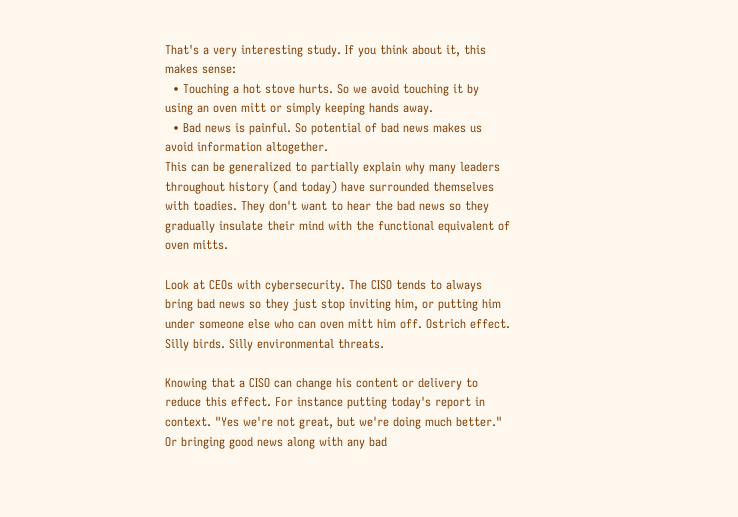That's a very interesting study. If you think about it, this makes sense:
  • Touching a hot stove hurts. So we avoid touching it by using an oven mitt or simply keeping hands away.
  • Bad news is painful. So potential of bad news makes us avoid information altogether.
This can be generalized to partially explain why many leaders throughout history (and today) have surrounded themselves with toadies. They don't want to hear the bad news so they gradually insulate their mind with the functional equivalent of oven mitts.

Look at CEOs with cybersecurity. The CISO tends to always bring bad news so they just stop inviting him, or putting him under someone else who can oven mitt him off. Ostrich effect. Silly birds. Silly environmental threats.

Knowing that a CISO can change his content or delivery to reduce this effect. For instance putting today's report in context. "Yes we're not great, but we're doing much better." Or bringing good news along with any bad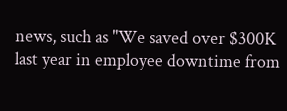news, such as "We saved over $300K last year in employee downtime from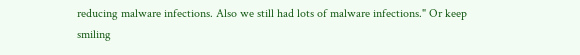reducing malware infections. Also we still had lots of malware infections." Or keep smiling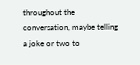throughout the conversation, maybe telling a joke or two to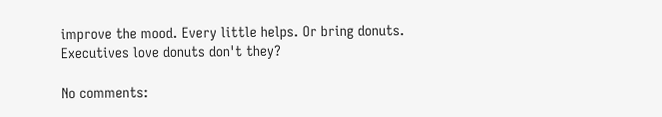improve the mood. Every little helps. Or bring donuts. Executives love donuts don't they?

No comments: